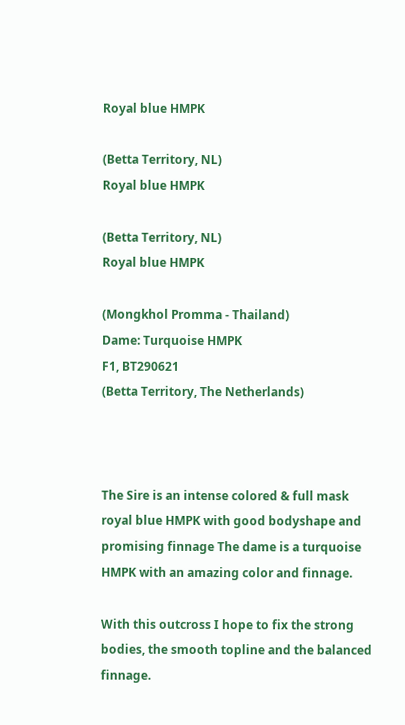Royal blue HMPK

(Betta Territory, NL)
Royal blue HMPK

(Betta Territory, NL)
Royal blue HMPK

(Mongkhol Promma - Thailand)
Dame: Turquoise HMPK
F1, BT290621
(Betta Territory, The Netherlands)



The Sire is an intense colored & full mask royal blue HMPK with good bodyshape and promising finnage The dame is a turquoise HMPK with an amazing color and finnage.

With this outcross I hope to fix the strong bodies, the smooth topline and the balanced finnage.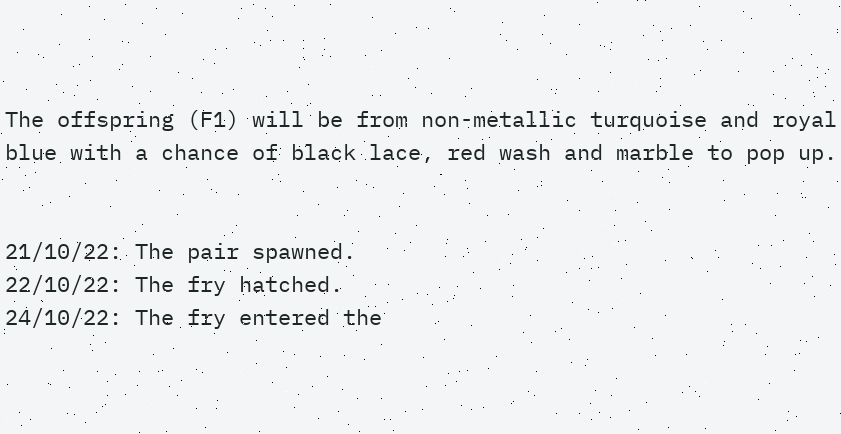The offspring (F1) will be from non-metallic turquoise and royal blue with a chance of black lace, red wash and marble to pop up.


21/10/22: The pair spawned.
22/10/22: The fry hatched.
24/10/22: The fry entered the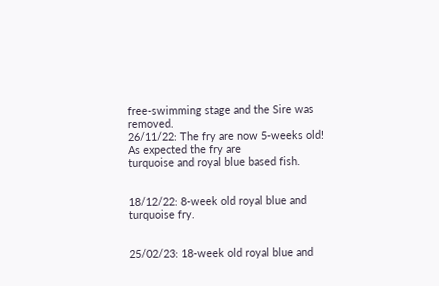free-swimming stage and the Sire was removed.
26/11/22: The fry are now 5-weeks old! As expected the fry are
turquoise and royal blue based fish.


18/12/22: 8-week old royal blue and turquoise fry.


25/02/23: 18-week old royal blue and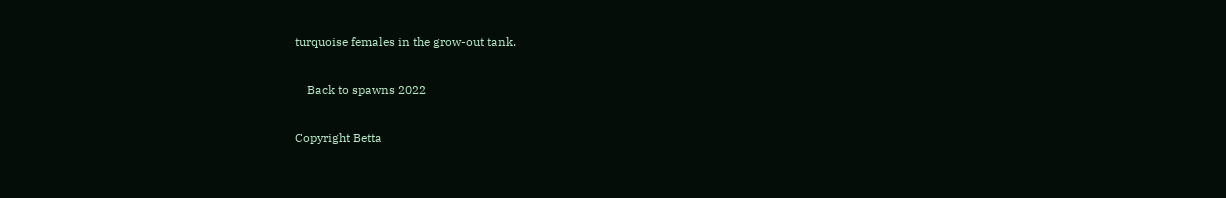turquoise females in the grow-out tank.

    Back to spawns 2022

Copyright Betta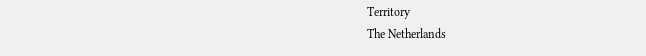Territory
The Netherlands